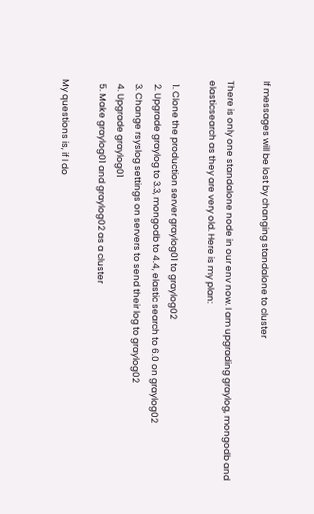If messages will be lost by changing standalone to cluster

There is only one standalone node in our env now. I am upgrading graylog, mongodb and elasticsearch as they are very old. Here is my plan:

  1. Clone the production server graylog01 to graylog02
  2. Upgrade graylog to 3.3, mongodb to 4.4, elastic search to 6.0 on graylog02
  3. Change rsyslog settings on servers to send their log to graylog02
  4. Upgrade graylog01
  5. Make graylog01 and graylog02 as a cluster

My questions is, if I do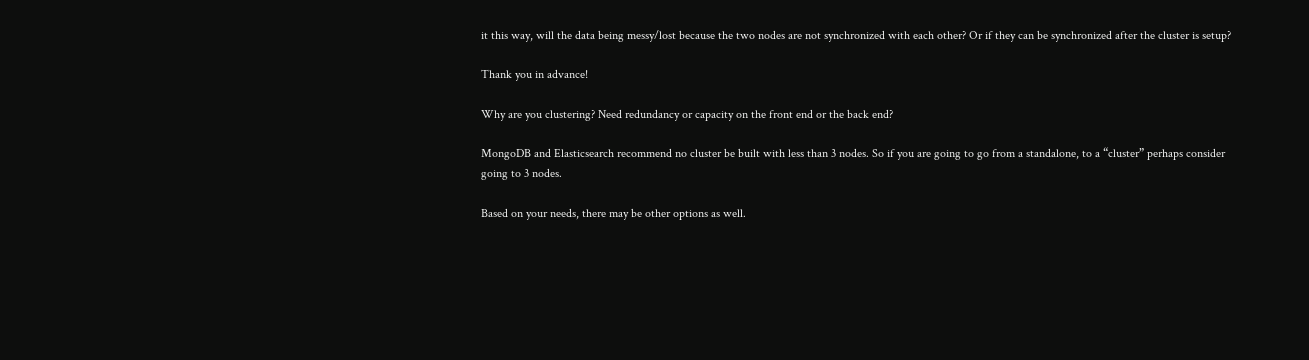it this way, will the data being messy/lost because the two nodes are not synchronized with each other? Or if they can be synchronized after the cluster is setup?

Thank you in advance!

Why are you clustering? Need redundancy or capacity on the front end or the back end?

MongoDB and Elasticsearch recommend no cluster be built with less than 3 nodes. So if you are going to go from a standalone, to a “cluster” perhaps consider going to 3 nodes.

Based on your needs, there may be other options as well.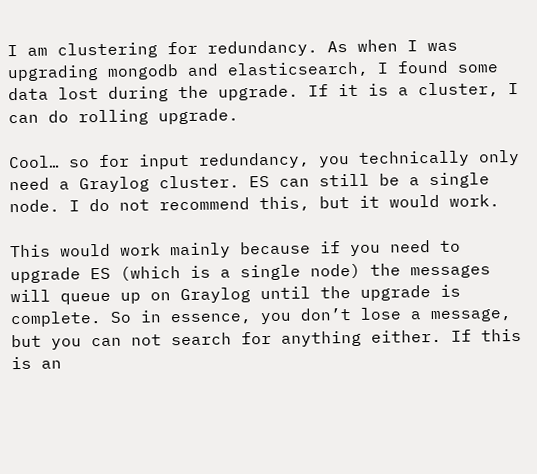I am clustering for redundancy. As when I was upgrading mongodb and elasticsearch, I found some data lost during the upgrade. If it is a cluster, I can do rolling upgrade.

Cool… so for input redundancy, you technically only need a Graylog cluster. ES can still be a single node. I do not recommend this, but it would work.

This would work mainly because if you need to upgrade ES (which is a single node) the messages will queue up on Graylog until the upgrade is complete. So in essence, you don’t lose a message, but you can not search for anything either. If this is an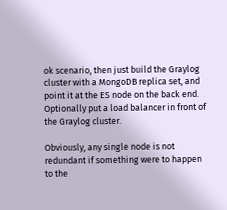ok scenario, then just build the Graylog cluster with a MongoDB replica set, and point it at the ES node on the back end. Optionally put a load balancer in front of the Graylog cluster.

Obviously, any single node is not redundant if something were to happen to the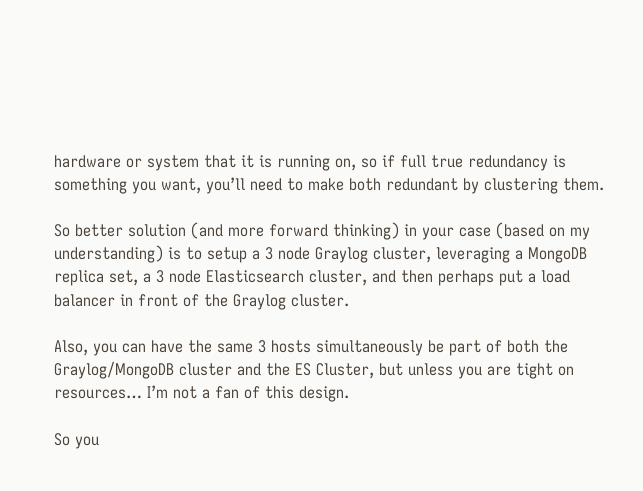hardware or system that it is running on, so if full true redundancy is something you want, you’ll need to make both redundant by clustering them.

So better solution (and more forward thinking) in your case (based on my understanding) is to setup a 3 node Graylog cluster, leveraging a MongoDB replica set, a 3 node Elasticsearch cluster, and then perhaps put a load balancer in front of the Graylog cluster.

Also, you can have the same 3 hosts simultaneously be part of both the Graylog/MongoDB cluster and the ES Cluster, but unless you are tight on resources… I’m not a fan of this design.

So you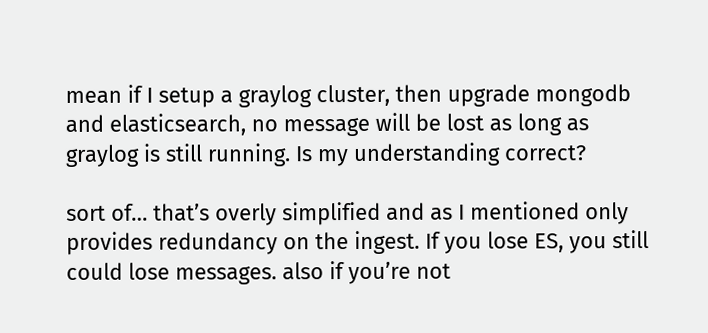mean if I setup a graylog cluster, then upgrade mongodb and elasticsearch, no message will be lost as long as graylog is still running. Is my understanding correct?

sort of… that’s overly simplified and as I mentioned only provides redundancy on the ingest. If you lose ES, you still could lose messages. also if you’re not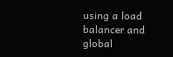using a load balancer and global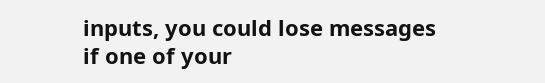inputs, you could lose messages if one of your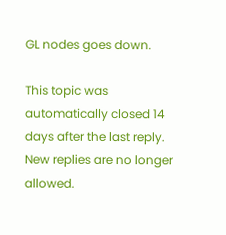GL nodes goes down.

This topic was automatically closed 14 days after the last reply. New replies are no longer allowed.